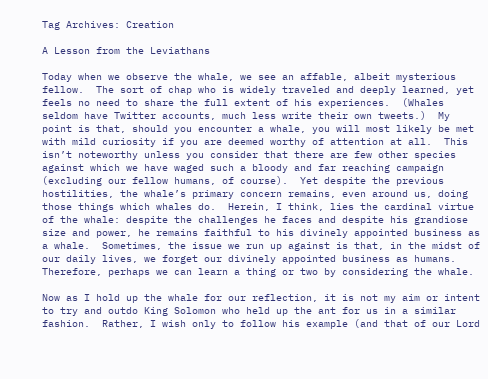Tag Archives: Creation

A Lesson from the Leviathans

Today when we observe the whale, we see an affable, albeit mysterious fellow.  The sort of chap who is widely traveled and deeply learned, yet feels no need to share the full extent of his experiences.  (Whales seldom have Twitter accounts, much less write their own tweets.)  My point is that, should you encounter a whale, you will most likely be met with mild curiosity if you are deemed worthy of attention at all.  This isn’t noteworthy unless you consider that there are few other species against which we have waged such a bloody and far reaching campaign (excluding our fellow humans, of course).  Yet despite the previous hostilities, the whale’s primary concern remains, even around us, doing those things which whales do.  Herein, I think, lies the cardinal virtue of the whale: despite the challenges he faces and despite his grandiose size and power, he remains faithful to his divinely appointed business as a whale.  Sometimes, the issue we run up against is that, in the midst of our daily lives, we forget our divinely appointed business as humans.  Therefore, perhaps we can learn a thing or two by considering the whale.

Now as I hold up the whale for our reflection, it is not my aim or intent to try and outdo King Solomon who held up the ant for us in a similar fashion.  Rather, I wish only to follow his example (and that of our Lord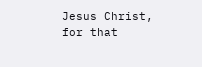Jesus Christ, for that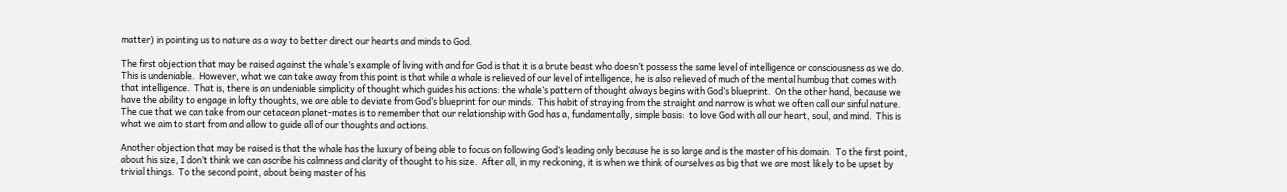matter) in pointing us to nature as a way to better direct our hearts and minds to God.

The first objection that may be raised against the whale’s example of living with and for God is that it is a brute beast who doesn’t possess the same level of intelligence or consciousness as we do.  This is undeniable.  However, what we can take away from this point is that while a whale is relieved of our level of intelligence, he is also relieved of much of the mental humbug that comes with that intelligence.  That is, there is an undeniable simplicity of thought which guides his actions: the whale’s pattern of thought always begins with God’s blueprint.  On the other hand, because we have the ability to engage in lofty thoughts, we are able to deviate from God’s blueprint for our minds.  This habit of straying from the straight and narrow is what we often call our sinful nature.  The cue that we can take from our cetacean planet-mates is to remember that our relationship with God has a, fundamentally, simple basis:  to love God with all our heart, soul, and mind.  This is what we aim to start from and allow to guide all of our thoughts and actions.

Another objection that may be raised is that the whale has the luxury of being able to focus on following God’s leading only because he is so large and is the master of his domain.  To the first point, about his size, I don’t think we can ascribe his calmness and clarity of thought to his size.  After all, in my reckoning, it is when we think of ourselves as big that we are most likely to be upset by trivial things.  To the second point, about being master of his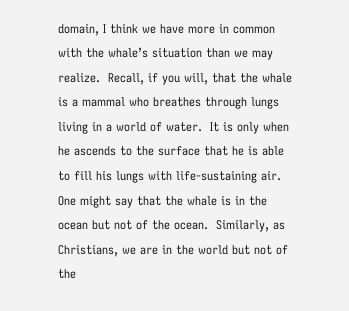domain, I think we have more in common with the whale’s situation than we may realize.  Recall, if you will, that the whale is a mammal who breathes through lungs living in a world of water.  It is only when he ascends to the surface that he is able to fill his lungs with life-sustaining air.  One might say that the whale is in the ocean but not of the ocean.  Similarly, as Christians, we are in the world but not of the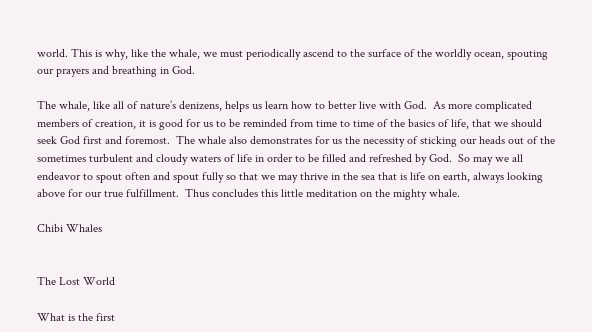world. This is why, like the whale, we must periodically ascend to the surface of the worldly ocean, spouting our prayers and breathing in God.

The whale, like all of nature’s denizens, helps us learn how to better live with God.  As more complicated members of creation, it is good for us to be reminded from time to time of the basics of life, that we should seek God first and foremost.  The whale also demonstrates for us the necessity of sticking our heads out of the sometimes turbulent and cloudy waters of life in order to be filled and refreshed by God.  So may we all endeavor to spout often and spout fully so that we may thrive in the sea that is life on earth, always looking above for our true fulfillment.  Thus concludes this little meditation on the mighty whale.

Chibi Whales


The Lost World

What is the first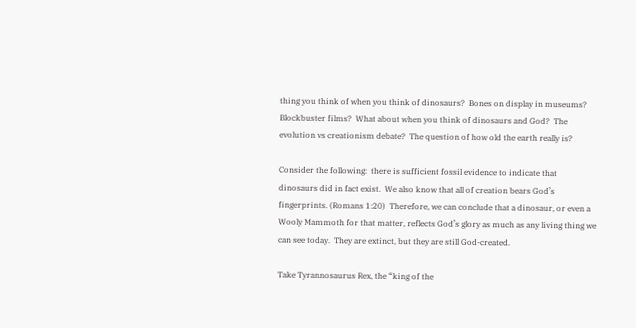thing you think of when you think of dinosaurs?  Bones on display in museums? Blockbuster films?  What about when you think of dinosaurs and God?  The evolution vs creationism debate?  The question of how old the earth really is?

Consider the following:  there is sufficient fossil evidence to indicate that dinosaurs did in fact exist.  We also know that all of creation bears God’s fingerprints. (Romans 1:20)  Therefore, we can conclude that a dinosaur, or even a Wooly Mammoth for that matter, reflects God’s glory as much as any living thing we can see today.  They are extinct, but they are still God-created.

Take Tyrannosaurus Rex, the “king of the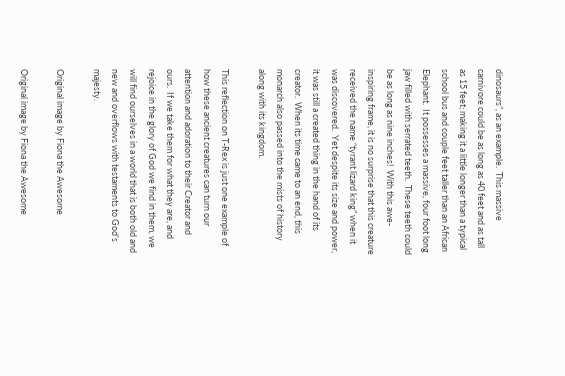dinosaurs”, as an example.  This massive carnivore could be as long as 40 feet and as tall as 15 feet; making it a little longer than a typical school bus and couple feet taller than an African Elephant.  It possesses a massive, four foot long jaw filled with serrated teeth.  These teeth could be as long as nine inches!  With this awe-inspiring frame, it is no surprise that this creature received the name “tyrant lizard king” when it was discovered.  Yet despite its size and power, it was still a created thing in the hand of its creator.  When its time came to an end, this monarch also passed into the mists of history along with its kingdom.

This reflection on T-Rex is just one example of how these ancient creatures can turn our attention and adoration to their Creator and ours.  If we take them for what they are, and rejoice in the glory of God we find in them, we will find ourselves in a world that is both old and new and overflows with testaments to God’s majesty.

Original image by Fiona the Awesome

Original image by Fiona the Awesome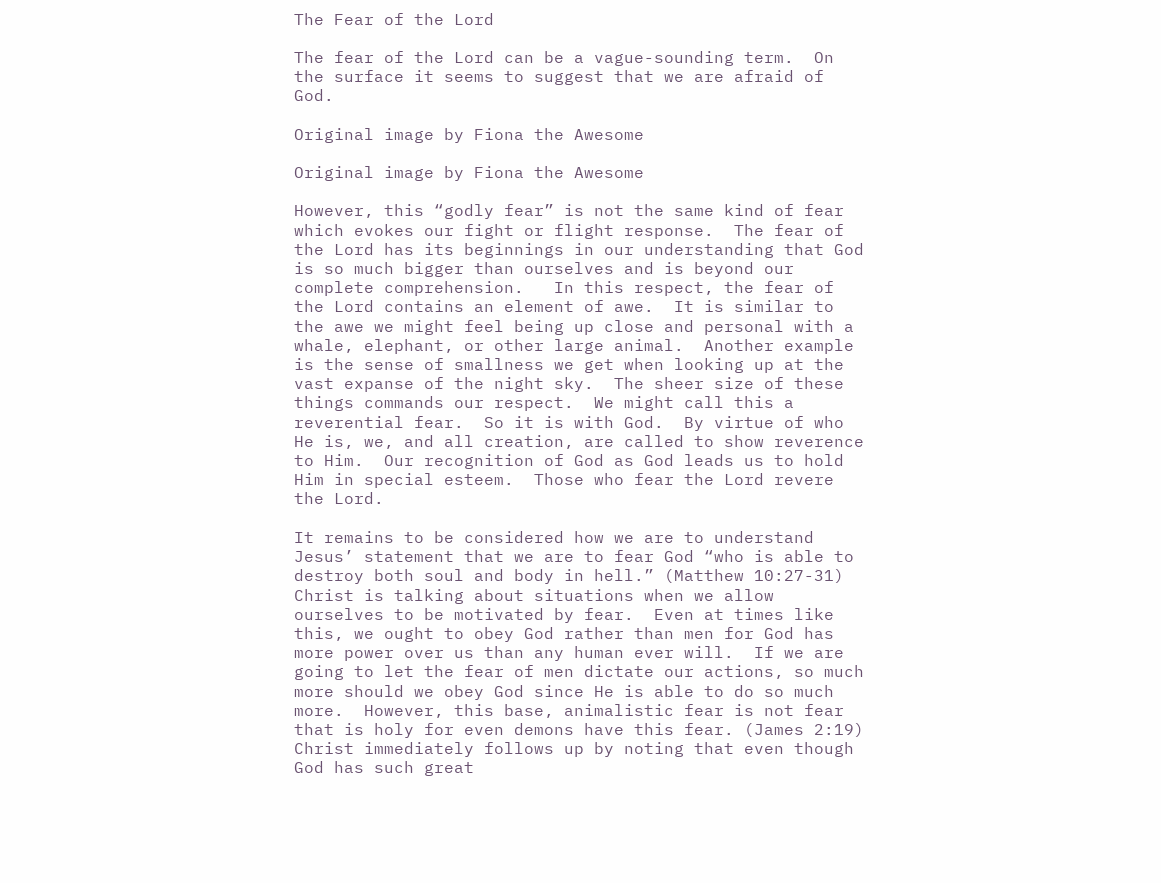The Fear of the Lord

The fear of the Lord can be a vague-sounding term.  On the surface it seems to suggest that we are afraid of God.

Original image by Fiona the Awesome

Original image by Fiona the Awesome

However, this “godly fear” is not the same kind of fear which evokes our fight or flight response.  The fear of the Lord has its beginnings in our understanding that God is so much bigger than ourselves and is beyond our complete comprehension.   In this respect, the fear of the Lord contains an element of awe.  It is similar to the awe we might feel being up close and personal with a whale, elephant, or other large animal.  Another example is the sense of smallness we get when looking up at the vast expanse of the night sky.  The sheer size of these things commands our respect.  We might call this a reverential fear.  So it is with God.  By virtue of who He is, we, and all creation, are called to show reverence to Him.  Our recognition of God as God leads us to hold Him in special esteem.  Those who fear the Lord revere the Lord.

It remains to be considered how we are to understand Jesus’ statement that we are to fear God “who is able to destroy both soul and body in hell.” (Matthew 10:27-31)  Christ is talking about situations when we allow ourselves to be motivated by fear.  Even at times like this, we ought to obey God rather than men for God has more power over us than any human ever will.  If we are going to let the fear of men dictate our actions, so much more should we obey God since He is able to do so much more.  However, this base, animalistic fear is not fear that is holy for even demons have this fear. (James 2:19)  Christ immediately follows up by noting that even though God has such great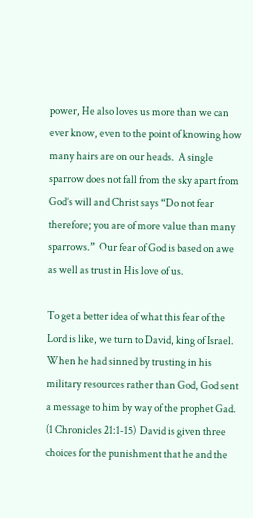power, He also loves us more than we can ever know, even to the point of knowing how many hairs are on our heads.  A single sparrow does not fall from the sky apart from God’s will and Christ says “Do not fear therefore; you are of more value than many sparrows.”  Our fear of God is based on awe as well as trust in His love of us.

To get a better idea of what this fear of the Lord is like, we turn to David, king of Israel.  When he had sinned by trusting in his military resources rather than God, God sent a message to him by way of the prophet Gad. (1 Chronicles 21:1-15)  David is given three choices for the punishment that he and the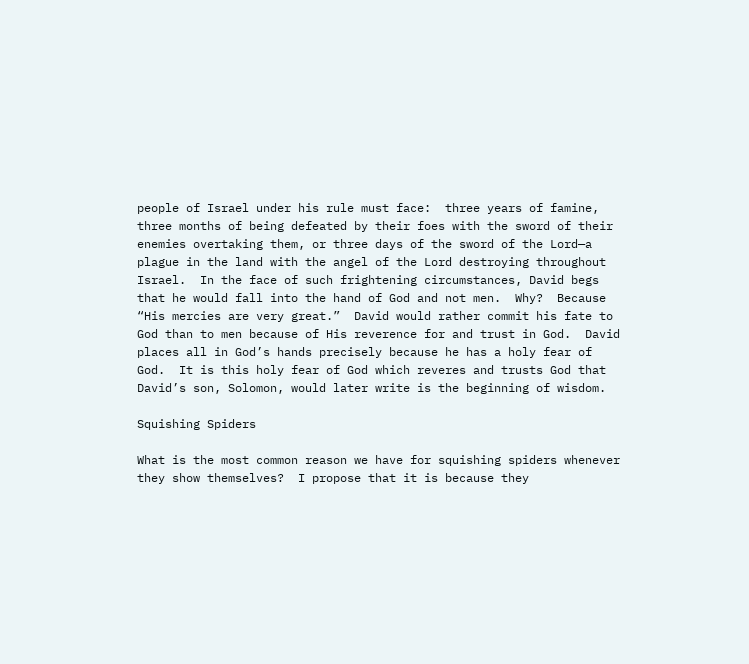people of Israel under his rule must face:  three years of famine, three months of being defeated by their foes with the sword of their enemies overtaking them, or three days of the sword of the Lord—a plague in the land with the angel of the Lord destroying throughout Israel.  In the face of such frightening circumstances, David begs that he would fall into the hand of God and not men.  Why?  Because “His mercies are very great.”  David would rather commit his fate to God than to men because of His reverence for and trust in God.  David places all in God’s hands precisely because he has a holy fear of God.  It is this holy fear of God which reveres and trusts God that David’s son, Solomon, would later write is the beginning of wisdom.

Squishing Spiders

What is the most common reason we have for squishing spiders whenever they show themselves?  I propose that it is because they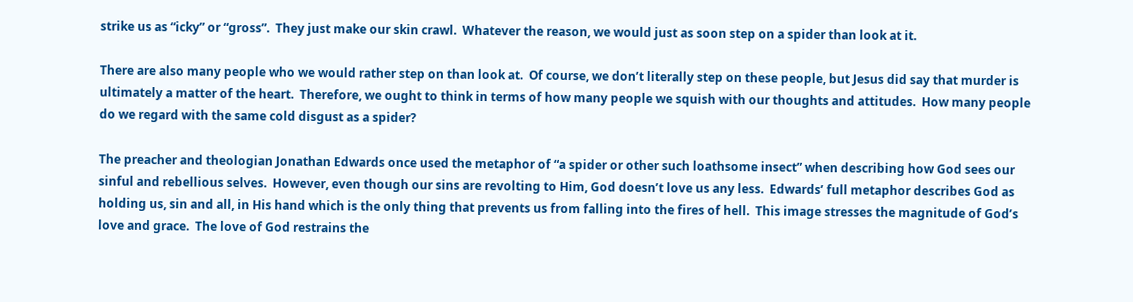strike us as “icky” or “gross”.  They just make our skin crawl.  Whatever the reason, we would just as soon step on a spider than look at it.

There are also many people who we would rather step on than look at.  Of course, we don’t literally step on these people, but Jesus did say that murder is ultimately a matter of the heart.  Therefore, we ought to think in terms of how many people we squish with our thoughts and attitudes.  How many people do we regard with the same cold disgust as a spider?

The preacher and theologian Jonathan Edwards once used the metaphor of “a spider or other such loathsome insect” when describing how God sees our sinful and rebellious selves.  However, even though our sins are revolting to Him, God doesn’t love us any less.  Edwards’ full metaphor describes God as holding us, sin and all, in His hand which is the only thing that prevents us from falling into the fires of hell.  This image stresses the magnitude of God’s love and grace.  The love of God restrains the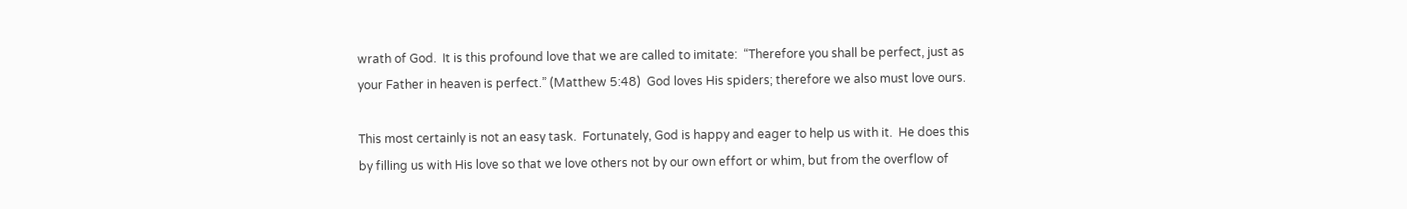wrath of God.  It is this profound love that we are called to imitate:  “Therefore you shall be perfect, just as your Father in heaven is perfect.” (Matthew 5:48)  God loves His spiders; therefore we also must love ours.

This most certainly is not an easy task.  Fortunately, God is happy and eager to help us with it.  He does this by filling us with His love so that we love others not by our own effort or whim, but from the overflow of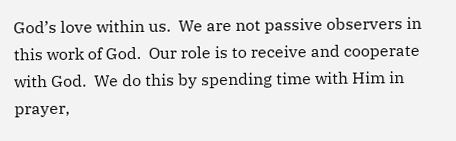God’s love within us.  We are not passive observers in this work of God.  Our role is to receive and cooperate with God.  We do this by spending time with Him in prayer,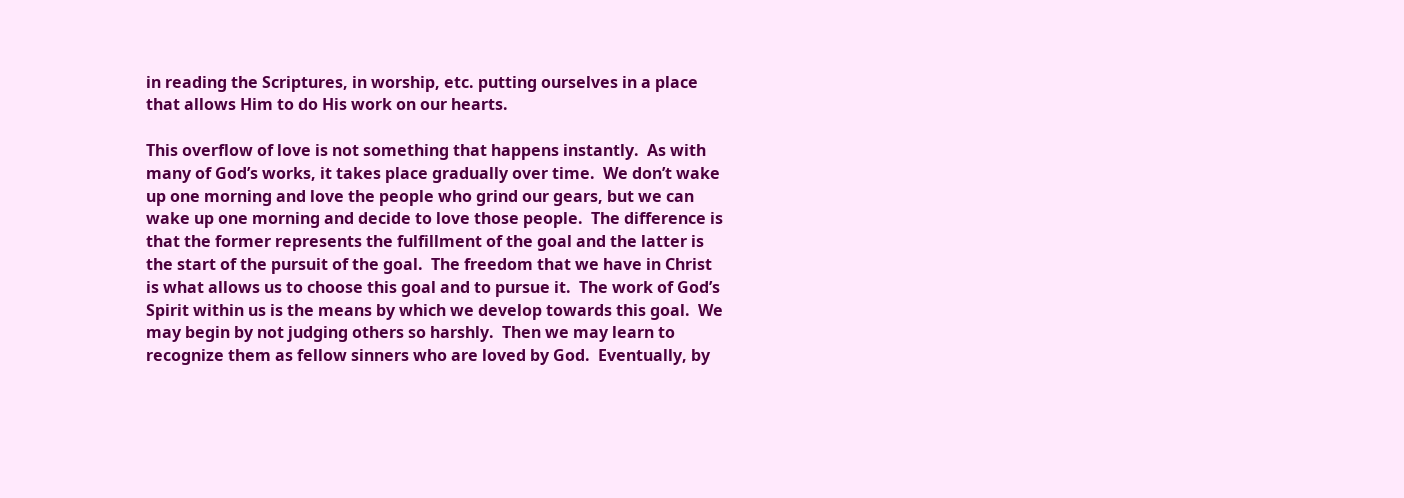in reading the Scriptures, in worship, etc. putting ourselves in a place that allows Him to do His work on our hearts.

This overflow of love is not something that happens instantly.  As with many of God’s works, it takes place gradually over time.  We don’t wake up one morning and love the people who grind our gears, but we can wake up one morning and decide to love those people.  The difference is that the former represents the fulfillment of the goal and the latter is the start of the pursuit of the goal.  The freedom that we have in Christ is what allows us to choose this goal and to pursue it.  The work of God’s Spirit within us is the means by which we develop towards this goal.  We may begin by not judging others so harshly.  Then we may learn to recognize them as fellow sinners who are loved by God.  Eventually, by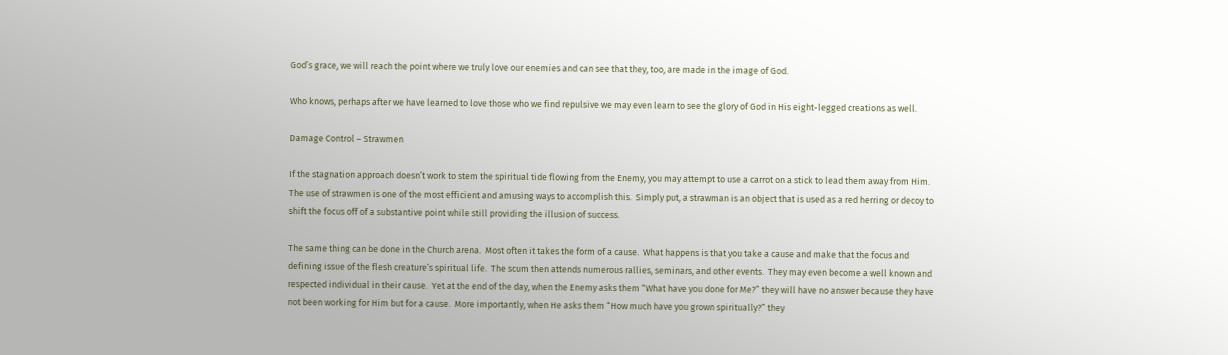God’s grace, we will reach the point where we truly love our enemies and can see that they, too, are made in the image of God.

Who knows, perhaps after we have learned to love those who we find repulsive we may even learn to see the glory of God in His eight-legged creations as well.

Damage Control – Strawmen

If the stagnation approach doesn’t work to stem the spiritual tide flowing from the Enemy, you may attempt to use a carrot on a stick to lead them away from Him.  The use of strawmen is one of the most efficient and amusing ways to accomplish this.  Simply put, a strawman is an object that is used as a red herring or decoy to shift the focus off of a substantive point while still providing the illusion of success.

The same thing can be done in the Church arena.  Most often it takes the form of a cause.  What happens is that you take a cause and make that the focus and defining issue of the flesh creature’s spiritual life.  The scum then attends numerous rallies, seminars, and other events.  They may even become a well known and respected individual in their cause.  Yet at the end of the day, when the Enemy asks them “What have you done for Me?” they will have no answer because they have not been working for Him but for a cause.  More importantly, when He asks them “How much have you grown spiritually?” they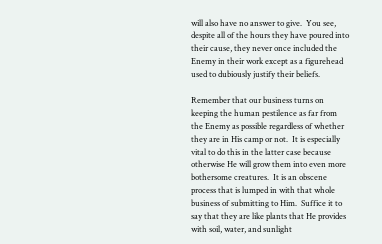will also have no answer to give.  You see, despite all of the hours they have poured into their cause, they never once included the Enemy in their work except as a figurehead used to dubiously justify their beliefs.

Remember that our business turns on keeping the human pestilence as far from the Enemy as possible regardless of whether they are in His camp or not.  It is especially vital to do this in the latter case because otherwise He will grow them into even more bothersome creatures.  It is an obscene process that is lumped in with that whole business of submitting to Him.  Suffice it to say that they are like plants that He provides with soil, water, and sunlight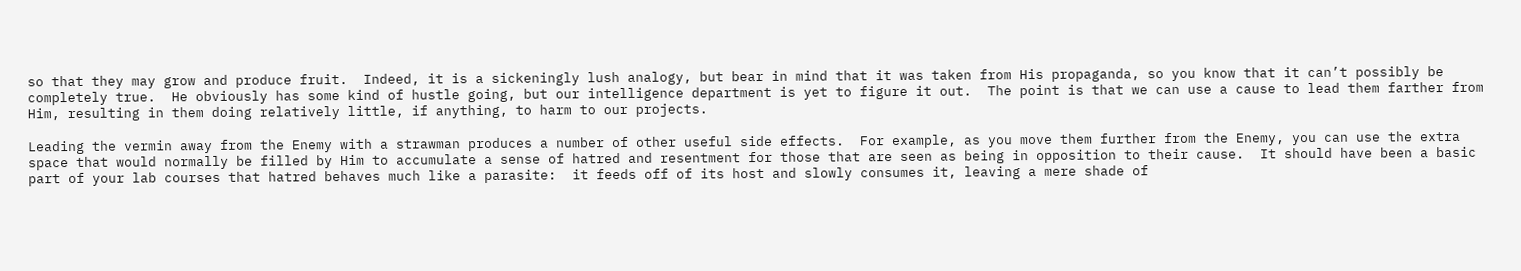so that they may grow and produce fruit.  Indeed, it is a sickeningly lush analogy, but bear in mind that it was taken from His propaganda, so you know that it can’t possibly be completely true.  He obviously has some kind of hustle going, but our intelligence department is yet to figure it out.  The point is that we can use a cause to lead them farther from Him, resulting in them doing relatively little, if anything, to harm to our projects.

Leading the vermin away from the Enemy with a strawman produces a number of other useful side effects.  For example, as you move them further from the Enemy, you can use the extra space that would normally be filled by Him to accumulate a sense of hatred and resentment for those that are seen as being in opposition to their cause.  It should have been a basic part of your lab courses that hatred behaves much like a parasite:  it feeds off of its host and slowly consumes it, leaving a mere shade of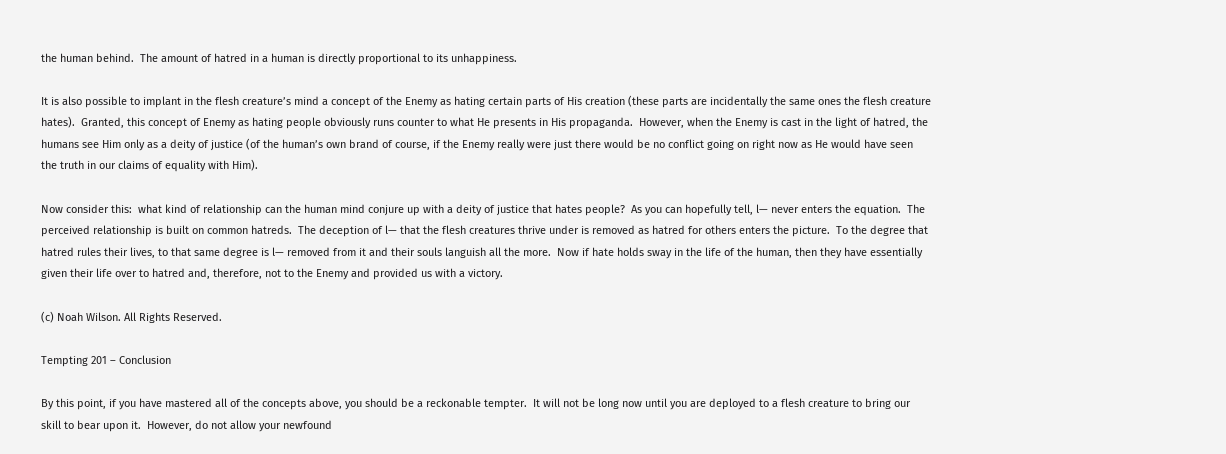the human behind.  The amount of hatred in a human is directly proportional to its unhappiness.

It is also possible to implant in the flesh creature’s mind a concept of the Enemy as hating certain parts of His creation (these parts are incidentally the same ones the flesh creature hates).  Granted, this concept of Enemy as hating people obviously runs counter to what He presents in His propaganda.  However, when the Enemy is cast in the light of hatred, the humans see Him only as a deity of justice (of the human’s own brand of course, if the Enemy really were just there would be no conflict going on right now as He would have seen the truth in our claims of equality with Him).

Now consider this:  what kind of relationship can the human mind conjure up with a deity of justice that hates people?  As you can hopefully tell, l— never enters the equation.  The perceived relationship is built on common hatreds.  The deception of l— that the flesh creatures thrive under is removed as hatred for others enters the picture.  To the degree that hatred rules their lives, to that same degree is l— removed from it and their souls languish all the more.  Now if hate holds sway in the life of the human, then they have essentially given their life over to hatred and, therefore, not to the Enemy and provided us with a victory.

(c) Noah Wilson. All Rights Reserved.

Tempting 201 – Conclusion

By this point, if you have mastered all of the concepts above, you should be a reckonable tempter.  It will not be long now until you are deployed to a flesh creature to bring our skill to bear upon it.  However, do not allow your newfound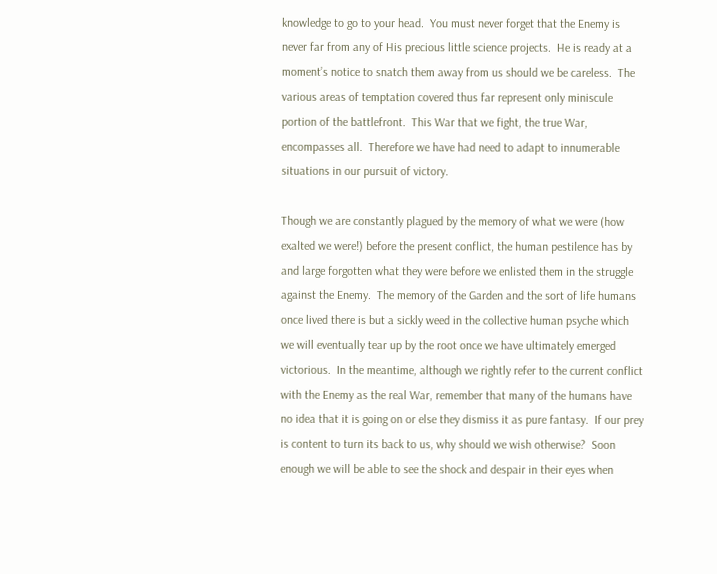knowledge to go to your head.  You must never forget that the Enemy is never far from any of His precious little science projects.  He is ready at a moment’s notice to snatch them away from us should we be careless.  The various areas of temptation covered thus far represent only miniscule portion of the battlefront.  This War that we fight, the true War, encompasses all.  Therefore we have had need to adapt to innumerable situations in our pursuit of victory.

Though we are constantly plagued by the memory of what we were (how exalted we were!) before the present conflict, the human pestilence has by and large forgotten what they were before we enlisted them in the struggle against the Enemy.  The memory of the Garden and the sort of life humans once lived there is but a sickly weed in the collective human psyche which we will eventually tear up by the root once we have ultimately emerged victorious.  In the meantime, although we rightly refer to the current conflict with the Enemy as the real War, remember that many of the humans have no idea that it is going on or else they dismiss it as pure fantasy.  If our prey is content to turn its back to us, why should we wish otherwise?  Soon enough we will be able to see the shock and despair in their eyes when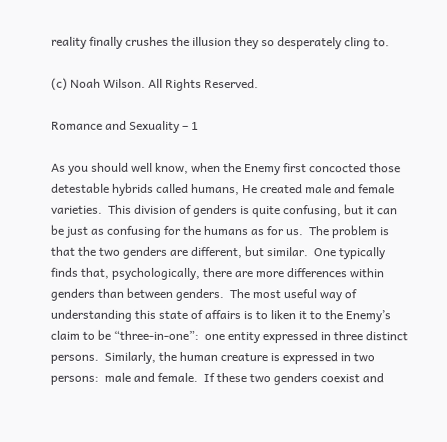reality finally crushes the illusion they so desperately cling to.

(c) Noah Wilson. All Rights Reserved.

Romance and Sexuality – 1

As you should well know, when the Enemy first concocted those detestable hybrids called humans, He created male and female varieties.  This division of genders is quite confusing, but it can be just as confusing for the humans as for us.  The problem is that the two genders are different, but similar.  One typically finds that, psychologically, there are more differences within genders than between genders.  The most useful way of understanding this state of affairs is to liken it to the Enemy’s claim to be “three-in-one”:  one entity expressed in three distinct persons.  Similarly, the human creature is expressed in two persons:  male and female.  If these two genders coexist and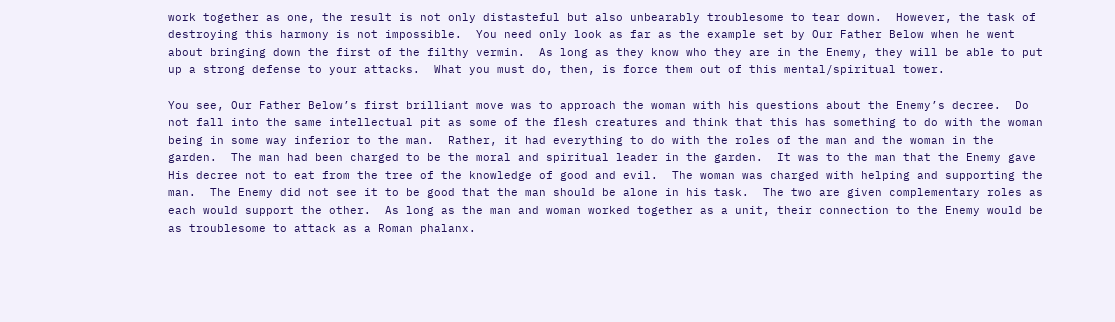work together as one, the result is not only distasteful but also unbearably troublesome to tear down.  However, the task of destroying this harmony is not impossible.  You need only look as far as the example set by Our Father Below when he went about bringing down the first of the filthy vermin.  As long as they know who they are in the Enemy, they will be able to put up a strong defense to your attacks.  What you must do, then, is force them out of this mental/spiritual tower.

You see, Our Father Below’s first brilliant move was to approach the woman with his questions about the Enemy’s decree.  Do not fall into the same intellectual pit as some of the flesh creatures and think that this has something to do with the woman being in some way inferior to the man.  Rather, it had everything to do with the roles of the man and the woman in the garden.  The man had been charged to be the moral and spiritual leader in the garden.  It was to the man that the Enemy gave His decree not to eat from the tree of the knowledge of good and evil.  The woman was charged with helping and supporting the man.  The Enemy did not see it to be good that the man should be alone in his task.  The two are given complementary roles as each would support the other.  As long as the man and woman worked together as a unit, their connection to the Enemy would be as troublesome to attack as a Roman phalanx.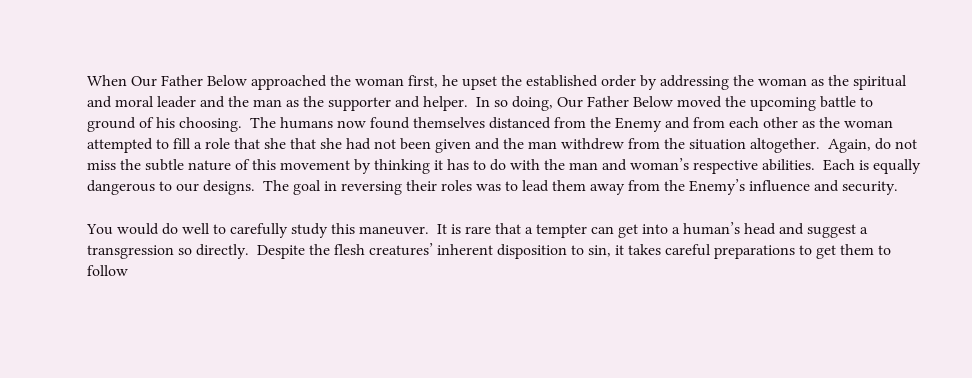When Our Father Below approached the woman first, he upset the established order by addressing the woman as the spiritual and moral leader and the man as the supporter and helper.  In so doing, Our Father Below moved the upcoming battle to ground of his choosing.  The humans now found themselves distanced from the Enemy and from each other as the woman attempted to fill a role that she that she had not been given and the man withdrew from the situation altogether.  Again, do not miss the subtle nature of this movement by thinking it has to do with the man and woman’s respective abilities.  Each is equally dangerous to our designs.  The goal in reversing their roles was to lead them away from the Enemy’s influence and security.

You would do well to carefully study this maneuver.  It is rare that a tempter can get into a human’s head and suggest a transgression so directly.  Despite the flesh creatures’ inherent disposition to sin, it takes careful preparations to get them to follow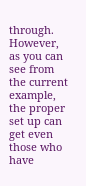through.  However, as you can see from the current example, the proper set up can get even those who have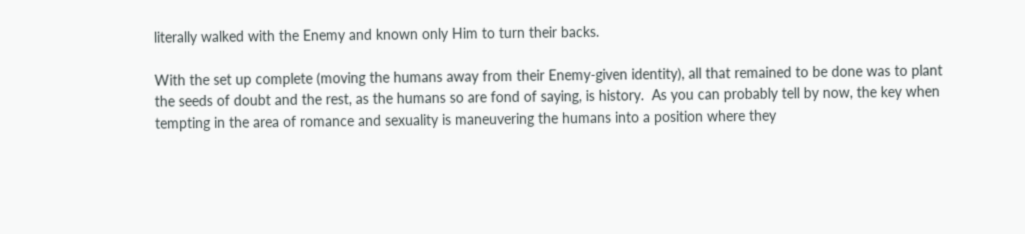literally walked with the Enemy and known only Him to turn their backs.

With the set up complete (moving the humans away from their Enemy-given identity), all that remained to be done was to plant the seeds of doubt and the rest, as the humans so are fond of saying, is history.  As you can probably tell by now, the key when tempting in the area of romance and sexuality is maneuvering the humans into a position where they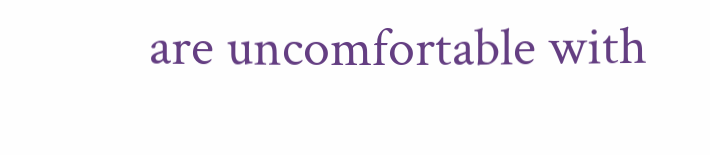are uncomfortable with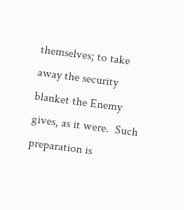themselves; to take away the security blanket the Enemy gives, as it were.  Such preparation is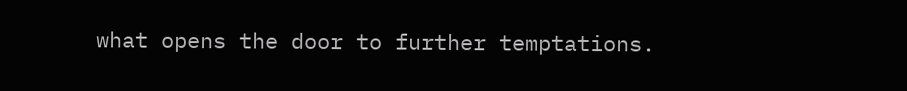what opens the door to further temptations.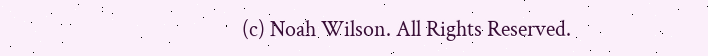(c) Noah Wilson. All Rights Reserved.